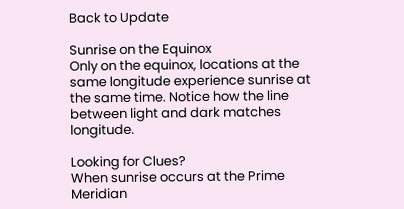Back to Update

Sunrise on the Equinox
Only on the equinox, locations at the same longitude experience sunrise at the same time. Notice how the line between light and dark matches longitude.

Looking for Clues?
When sunrise occurs at the Prime Meridian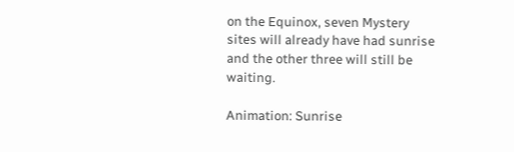on the Equinox, seven Mystery sites will already have had sunrise and the other three will still be waiting.

Animation: Sunrise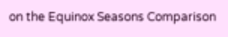on the Equinox Seasons Comparison